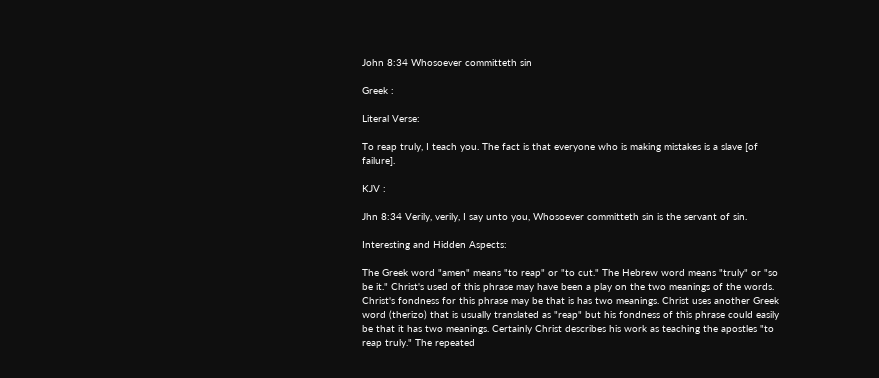John 8:34 Whosoever committeth sin

Greek :

Literal Verse:

To reap truly, I teach you. The fact is that everyone who is making mistakes is a slave [of failure].

KJV :

Jhn 8:34 Verily, verily, I say unto you, Whosoever committeth sin is the servant of sin.

Interesting and Hidden Aspects:

The Greek word "amen" means "to reap" or "to cut." The Hebrew word means "truly" or "so be it." Christ's used of this phrase may have been a play on the two meanings of the words. Christ's fondness for this phrase may be that is has two meanings. Christ uses another Greek word (therizo) that is usually translated as "reap" but his fondness of this phrase could easily be that it has two meanings. Certainly Christ describes his work as teaching the apostles "to reap truly." The repeated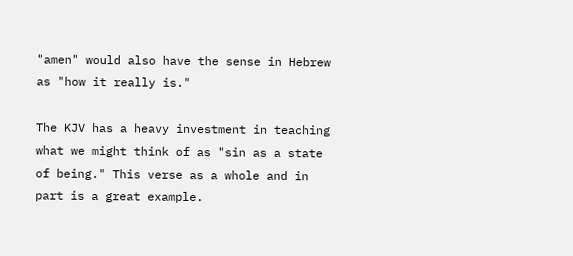"amen" would also have the sense in Hebrew as "how it really is."

The KJV has a heavy investment in teaching what we might think of as "sin as a state of being." This verse as a whole and in part is a great example.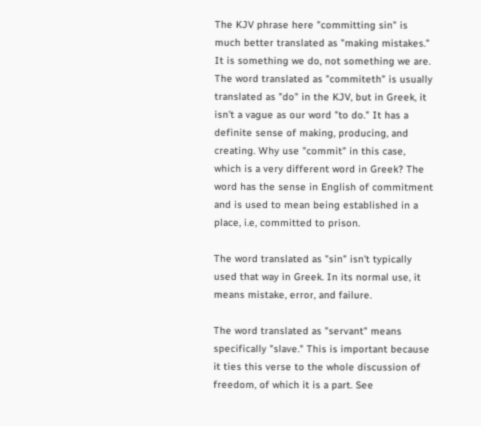The KJV phrase here "committing sin" is much better translated as "making mistakes." It is something we do, not something we are. The word translated as "commiteth" is usually translated as "do" in the KJV, but in Greek, it isn't a vague as our word "to do." It has a definite sense of making, producing, and creating. Why use "commit" in this case, which is a very different word in Greek? The word has the sense in English of commitment and is used to mean being established in a place, i.e, committed to prison.

The word translated as "sin" isn't typically used that way in Greek. In its normal use, it means mistake, error, and failure.

The word translated as "servant" means specifically "slave." This is important because it ties this verse to the whole discussion of freedom, of which it is a part. See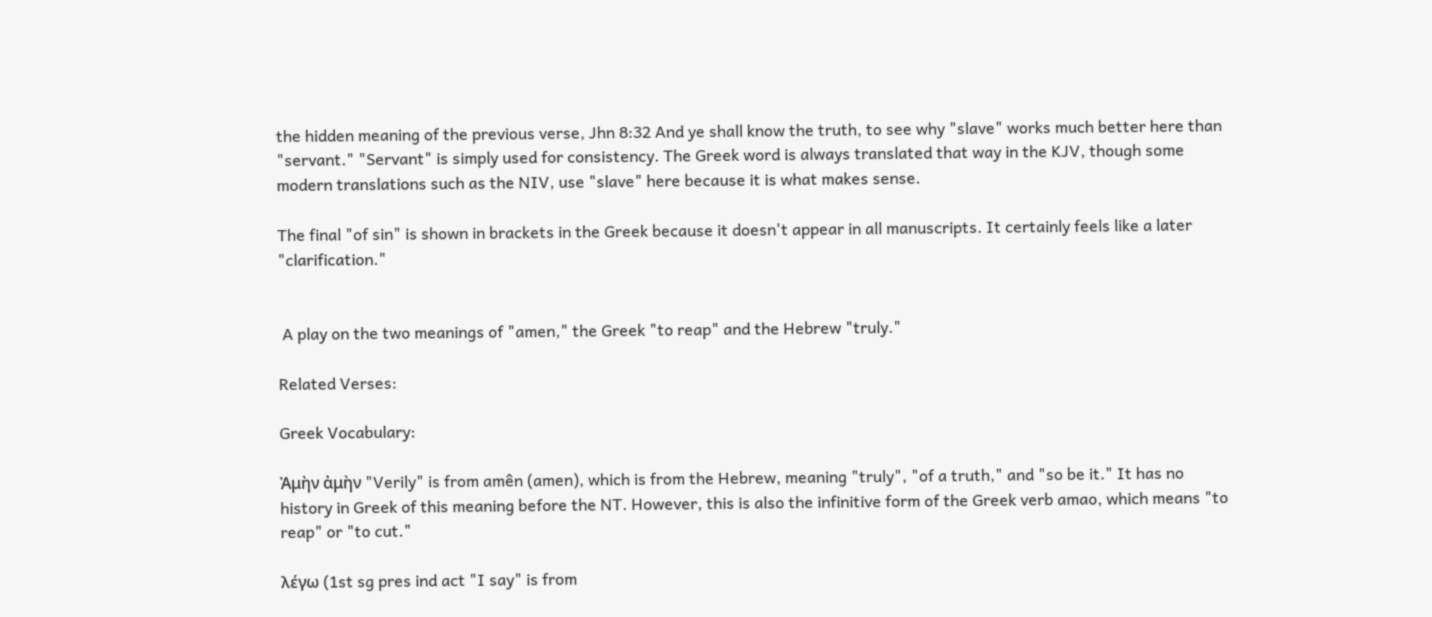the hidden meaning of the previous verse, Jhn 8:32 And ye shall know the truth, to see why "slave" works much better here than "servant." "Servant" is simply used for consistency. The Greek word is always translated that way in the KJV, though some modern translations such as the NIV, use "slave" here because it is what makes sense.

The final "of sin" is shown in brackets in the Greek because it doesn't appear in all manuscripts. It certainly feels like a later "clarification."


 A play on the two meanings of "amen," the Greek "to reap" and the Hebrew "truly."

Related Verses:

Greek Vocabulary:

Ἀμὴν ἀμὴν "Verily" is from amên (amen), which is from the Hebrew, meaning "truly", "of a truth," and "so be it." It has no history in Greek of this meaning before the NT. However, this is also the infinitive form of the Greek verb amao, which means "to reap" or "to cut."

λέγω (1st sg pres ind act "I say" is from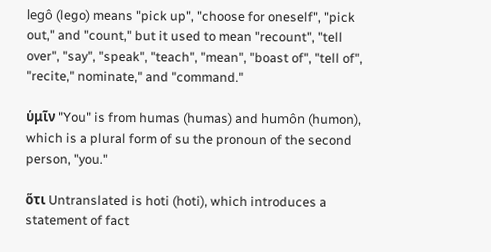legô (lego) means "pick up", "choose for oneself", "pick out," and "count," but it used to mean "recount", "tell over", "say", "speak", "teach", "mean", "boast of", "tell of", "recite," nominate," and "command."

ὑμῖν "You" is from humas (humas) and humôn (humon), which is a plural form of su the pronoun of the second person, "you."

ὅτι Untranslated is hoti (hoti), which introduces a statement of fact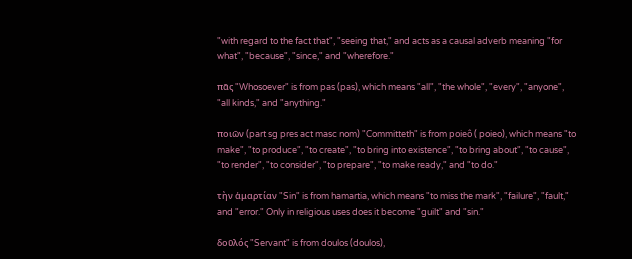"with regard to the fact that", "seeing that," and acts as a causal adverb meaning "for what", "because", "since," and "wherefore."

πᾶς "Whosoever" is from pas (pas), which means "all", "the whole", "every", "anyone", "all kinds," and "anything."

ποιῶν (part sg pres act masc nom) "Committeth" is from poieô ( poieo), which means "to make", "to produce", "to create", "to bring into existence", "to bring about", "to cause", "to render", "to consider", "to prepare", "to make ready," and "to do."

τὴν ἁμαρτίαν "Sin" is from hamartia, which means "to miss the mark", "failure", "fault," and "error." Only in religious uses does it become "guilt" and "sin."

δοῦλός "Servant" is from doulos (doulos),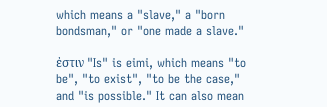which means a "slave," a "born bondsman," or "one made a slave."

ἐστιν "Is" is eimi, which means "to be", "to exist", "to be the case," and "is possible." It can also mean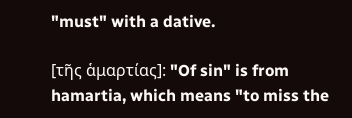"must" with a dative.

[τῆς ἁμαρτίας]: "Of sin" is from hamartia, which means "to miss the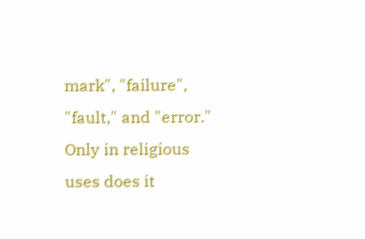mark", "failure", "fault," and "error." Only in religious uses does it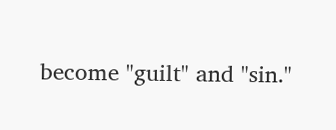become "guilt" and "sin."